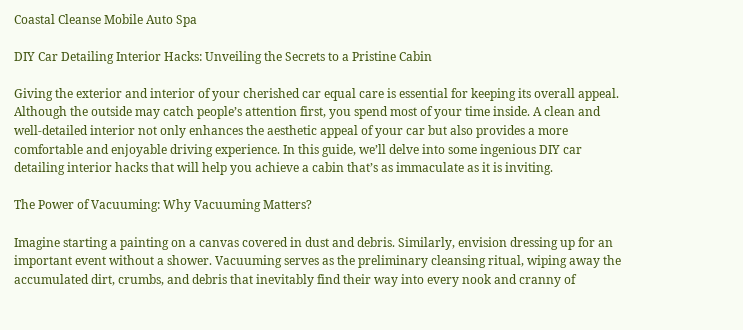Coastal Cleanse Mobile Auto Spa

DIY Car Detailing Interior Hacks: Unveiling the Secrets to a Pristine Cabin

Giving the exterior and interior of your cherished car equal care is essential for keeping its overall appeal. Although the outside may catch people’s attention first, you spend most of your time inside. A clean and well-detailed interior not only enhances the aesthetic appeal of your car but also provides a more comfortable and enjoyable driving experience. In this guide, we’ll delve into some ingenious DIY car detailing interior hacks that will help you achieve a cabin that’s as immaculate as it is inviting.

The Power of Vacuuming: Why Vacuuming Matters?

Imagine starting a painting on a canvas covered in dust and debris. Similarly, envision dressing up for an important event without a shower. Vacuuming serves as the preliminary cleansing ritual, wiping away the accumulated dirt, crumbs, and debris that inevitably find their way into every nook and cranny of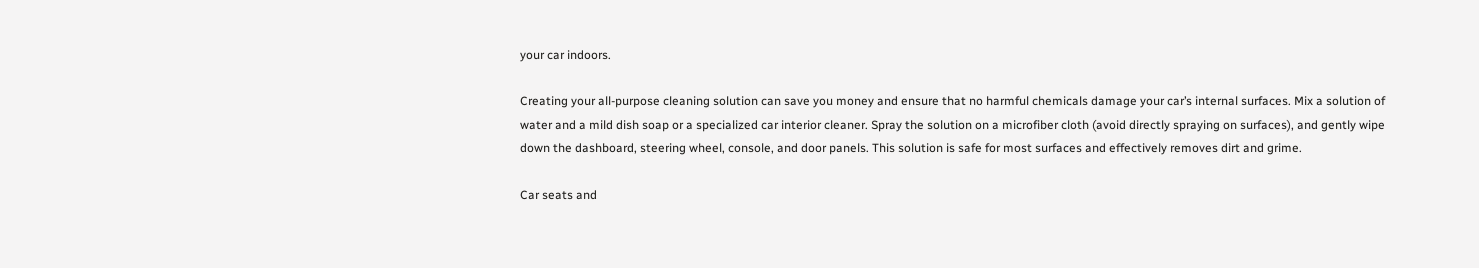your car indoors.

Creating your all-purpose cleaning solution can save you money and ensure that no harmful chemicals damage your car’s internal surfaces. Mix a solution of water and a mild dish soap or a specialized car interior cleaner. Spray the solution on a microfiber cloth (avoid directly spraying on surfaces), and gently wipe down the dashboard, steering wheel, console, and door panels. This solution is safe for most surfaces and effectively removes dirt and grime.

Car seats and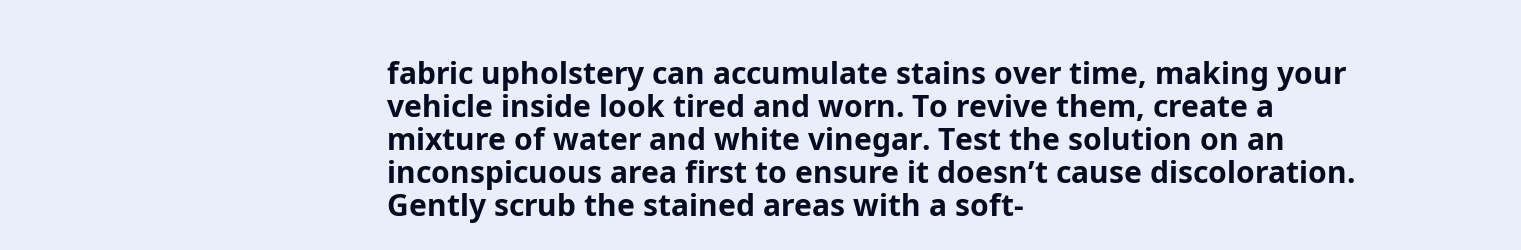fabric upholstery can accumulate stains over time, making your vehicle inside look tired and worn. To revive them, create a mixture of water and white vinegar. Test the solution on an inconspicuous area first to ensure it doesn’t cause discoloration. Gently scrub the stained areas with a soft-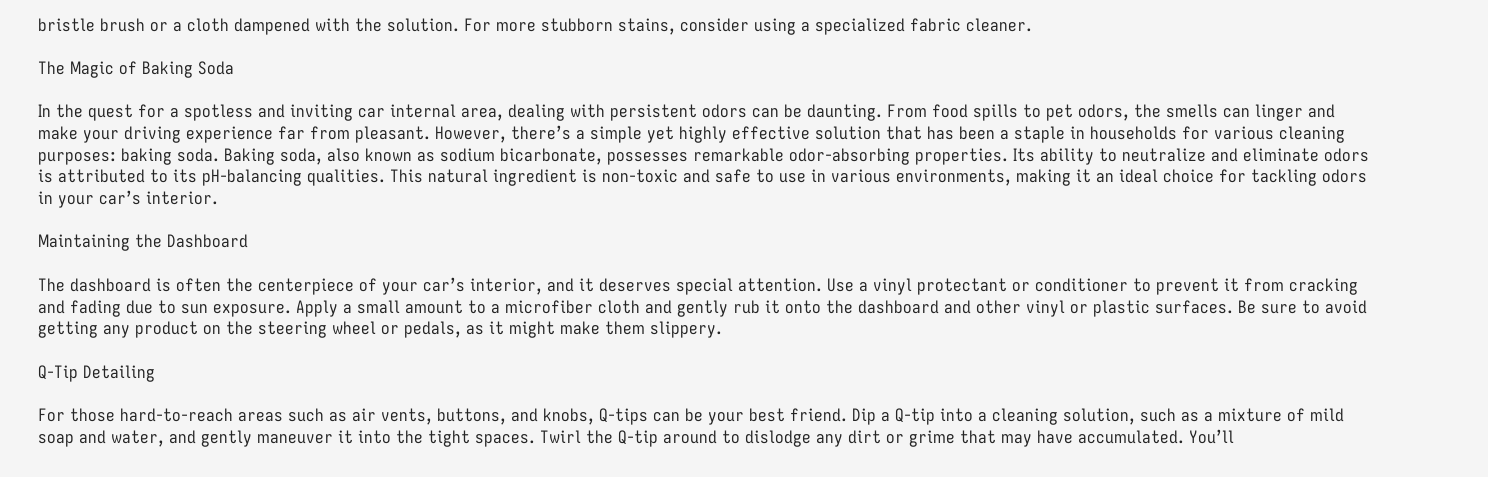bristle brush or a cloth dampened with the solution. For more stubborn stains, consider using a specialized fabric cleaner.

The Magic of Baking Soda

In the quest for a spotless and inviting car internal area, dealing with persistent odors can be daunting. From food spills to pet odors, the smells can linger and make your driving experience far from pleasant. However, there’s a simple yet highly effective solution that has been a staple in households for various cleaning purposes: baking soda. Baking soda, also known as sodium bicarbonate, possesses remarkable odor-absorbing properties. Its ability to neutralize and eliminate odors is attributed to its pH-balancing qualities. This natural ingredient is non-toxic and safe to use in various environments, making it an ideal choice for tackling odors in your car’s interior.

Maintaining the Dashboard

The dashboard is often the centerpiece of your car’s interior, and it deserves special attention. Use a vinyl protectant or conditioner to prevent it from cracking and fading due to sun exposure. Apply a small amount to a microfiber cloth and gently rub it onto the dashboard and other vinyl or plastic surfaces. Be sure to avoid getting any product on the steering wheel or pedals, as it might make them slippery.

Q-Tip Detailing

For those hard-to-reach areas such as air vents, buttons, and knobs, Q-tips can be your best friend. Dip a Q-tip into a cleaning solution, such as a mixture of mild soap and water, and gently maneuver it into the tight spaces. Twirl the Q-tip around to dislodge any dirt or grime that may have accumulated. You’ll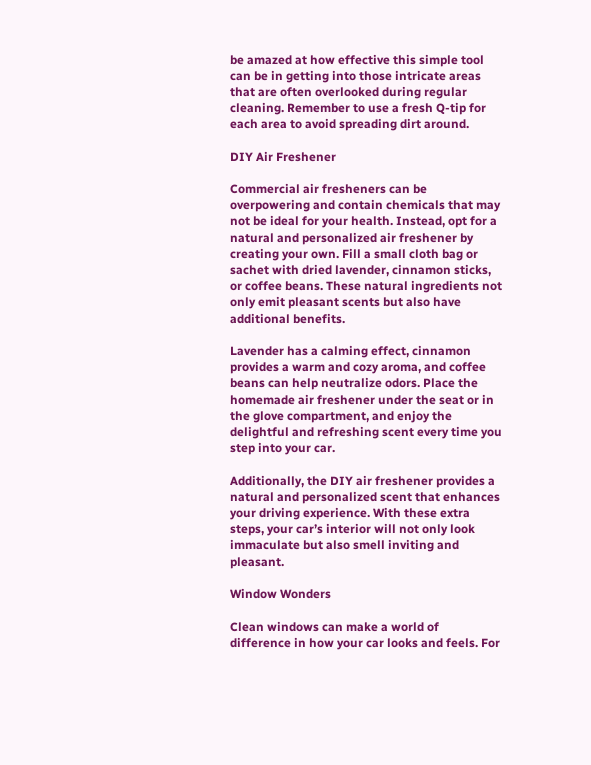be amazed at how effective this simple tool can be in getting into those intricate areas that are often overlooked during regular cleaning. Remember to use a fresh Q-tip for each area to avoid spreading dirt around.

DIY Air Freshener

Commercial air fresheners can be overpowering and contain chemicals that may not be ideal for your health. Instead, opt for a natural and personalized air freshener by creating your own. Fill a small cloth bag or sachet with dried lavender, cinnamon sticks, or coffee beans. These natural ingredients not only emit pleasant scents but also have additional benefits.

Lavender has a calming effect, cinnamon provides a warm and cozy aroma, and coffee beans can help neutralize odors. Place the homemade air freshener under the seat or in the glove compartment, and enjoy the delightful and refreshing scent every time you step into your car.

Additionally, the DIY air freshener provides a natural and personalized scent that enhances your driving experience. With these extra steps, your car’s interior will not only look immaculate but also smell inviting and pleasant.

Window Wonders

Clean windows can make a world of difference in how your car looks and feels. For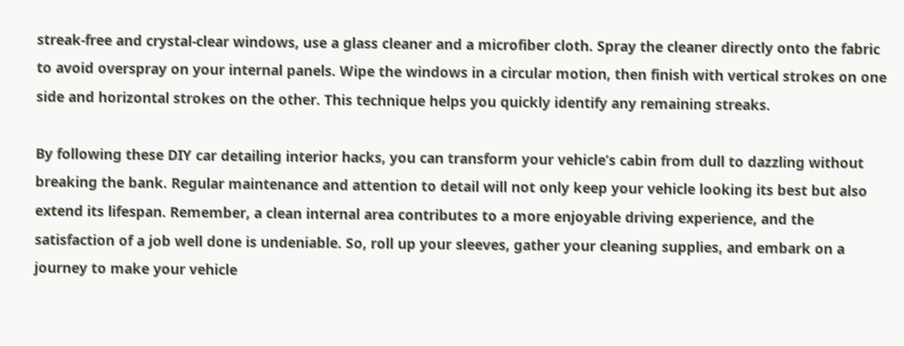streak-free and crystal-clear windows, use a glass cleaner and a microfiber cloth. Spray the cleaner directly onto the fabric to avoid overspray on your internal panels. Wipe the windows in a circular motion, then finish with vertical strokes on one side and horizontal strokes on the other. This technique helps you quickly identify any remaining streaks.

By following these DIY car detailing interior hacks, you can transform your vehicle’s cabin from dull to dazzling without breaking the bank. Regular maintenance and attention to detail will not only keep your vehicle looking its best but also extend its lifespan. Remember, a clean internal area contributes to a more enjoyable driving experience, and the satisfaction of a job well done is undeniable. So, roll up your sleeves, gather your cleaning supplies, and embark on a journey to make your vehicle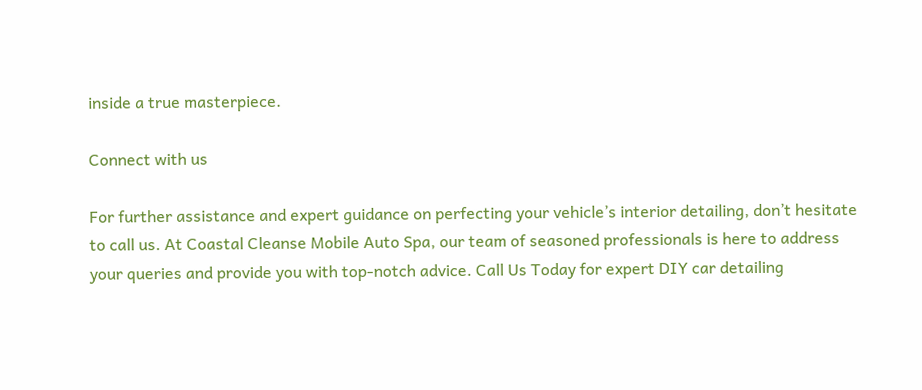inside a true masterpiece.

Connect with us

For further assistance and expert guidance on perfecting your vehicle’s interior detailing, don’t hesitate to call us. At Coastal Cleanse Mobile Auto Spa, our team of seasoned professionals is here to address your queries and provide you with top-notch advice. Call Us Today for expert DIY car detailing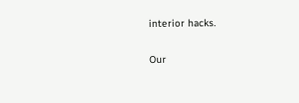interior hacks.

Our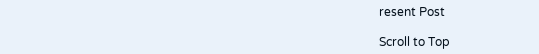resent Post

Scroll to Top